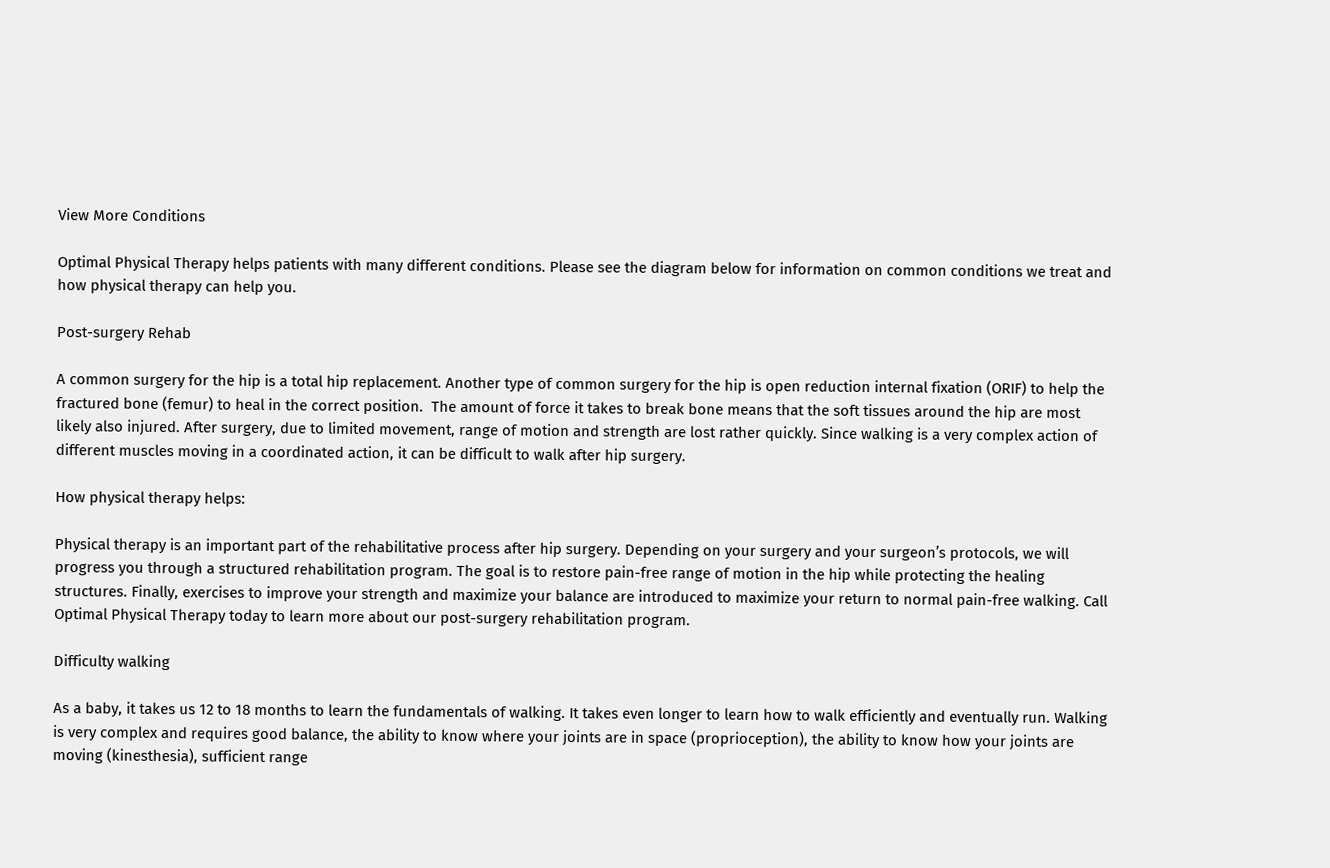View More Conditions

Optimal Physical Therapy helps patients with many different conditions. Please see the diagram below for information on common conditions we treat and how physical therapy can help you.

Post-surgery Rehab

A common surgery for the hip is a total hip replacement. Another type of common surgery for the hip is open reduction internal fixation (ORIF) to help the fractured bone (femur) to heal in the correct position.  The amount of force it takes to break bone means that the soft tissues around the hip are most likely also injured. After surgery, due to limited movement, range of motion and strength are lost rather quickly. Since walking is a very complex action of different muscles moving in a coordinated action, it can be difficult to walk after hip surgery.

How physical therapy helps:

Physical therapy is an important part of the rehabilitative process after hip surgery. Depending on your surgery and your surgeon’s protocols, we will progress you through a structured rehabilitation program. The goal is to restore pain-free range of motion in the hip while protecting the healing structures. Finally, exercises to improve your strength and maximize your balance are introduced to maximize your return to normal pain-free walking. Call Optimal Physical Therapy today to learn more about our post-surgery rehabilitation program.

Difficulty walking

As a baby, it takes us 12 to 18 months to learn the fundamentals of walking. It takes even longer to learn how to walk efficiently and eventually run. Walking is very complex and requires good balance, the ability to know where your joints are in space (proprioception), the ability to know how your joints are moving (kinesthesia), sufficient range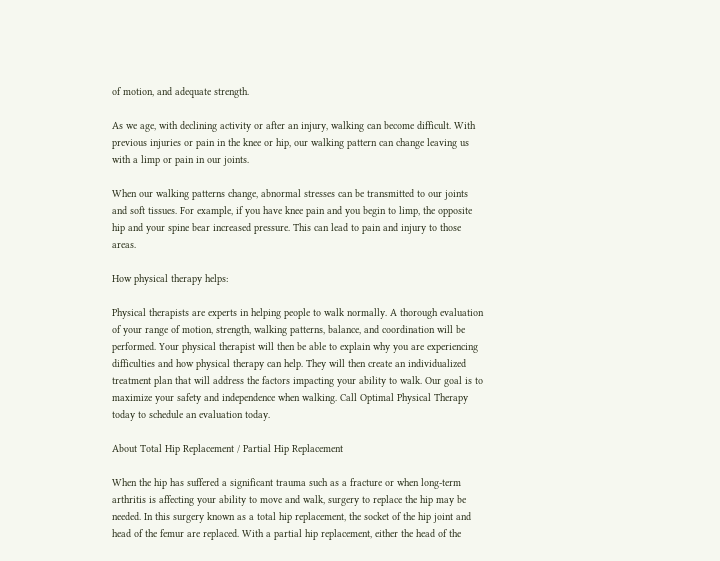of motion, and adequate strength.

As we age, with declining activity or after an injury, walking can become difficult. With previous injuries or pain in the knee or hip, our walking pattern can change leaving us with a limp or pain in our joints.

When our walking patterns change, abnormal stresses can be transmitted to our joints and soft tissues. For example, if you have knee pain and you begin to limp, the opposite hip and your spine bear increased pressure. This can lead to pain and injury to those areas.

How physical therapy helps:

Physical therapists are experts in helping people to walk normally. A thorough evaluation of your range of motion, strength, walking patterns, balance, and coordination will be performed. Your physical therapist will then be able to explain why you are experiencing difficulties and how physical therapy can help. They will then create an individualized treatment plan that will address the factors impacting your ability to walk. Our goal is to maximize your safety and independence when walking. Call Optimal Physical Therapy today to schedule an evaluation today.

About Total Hip Replacement / Partial Hip Replacement

When the hip has suffered a significant trauma such as a fracture or when long-term arthritis is affecting your ability to move and walk, surgery to replace the hip may be needed. In this surgery known as a total hip replacement, the socket of the hip joint and head of the femur are replaced. With a partial hip replacement, either the head of the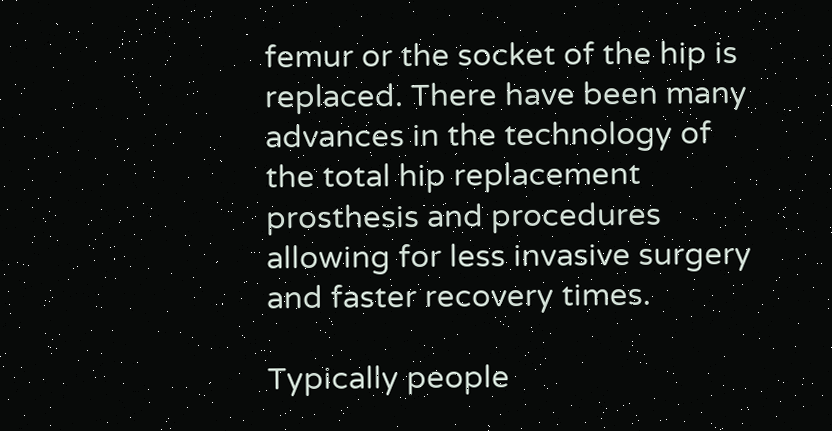femur or the socket of the hip is replaced. There have been many advances in the technology of the total hip replacement prosthesis and procedures allowing for less invasive surgery and faster recovery times.

Typically people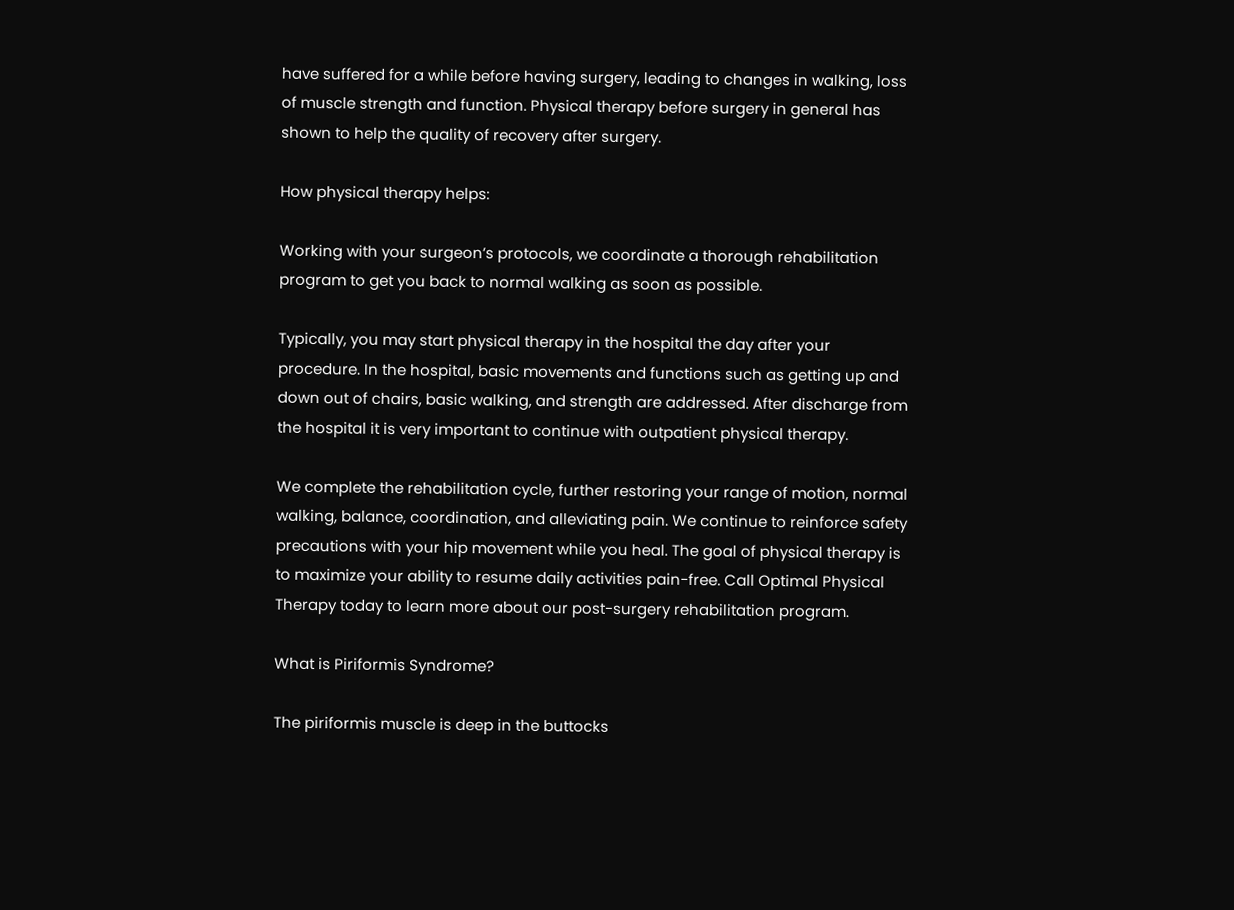have suffered for a while before having surgery, leading to changes in walking, loss of muscle strength and function. Physical therapy before surgery in general has shown to help the quality of recovery after surgery.

How physical therapy helps:

Working with your surgeon’s protocols, we coordinate a thorough rehabilitation program to get you back to normal walking as soon as possible.

Typically, you may start physical therapy in the hospital the day after your procedure. In the hospital, basic movements and functions such as getting up and down out of chairs, basic walking, and strength are addressed. After discharge from the hospital it is very important to continue with outpatient physical therapy.

We complete the rehabilitation cycle, further restoring your range of motion, normal walking, balance, coordination, and alleviating pain. We continue to reinforce safety precautions with your hip movement while you heal. The goal of physical therapy is to maximize your ability to resume daily activities pain-free. Call Optimal Physical Therapy today to learn more about our post-surgery rehabilitation program.

What is Piriformis Syndrome?

The piriformis muscle is deep in the buttocks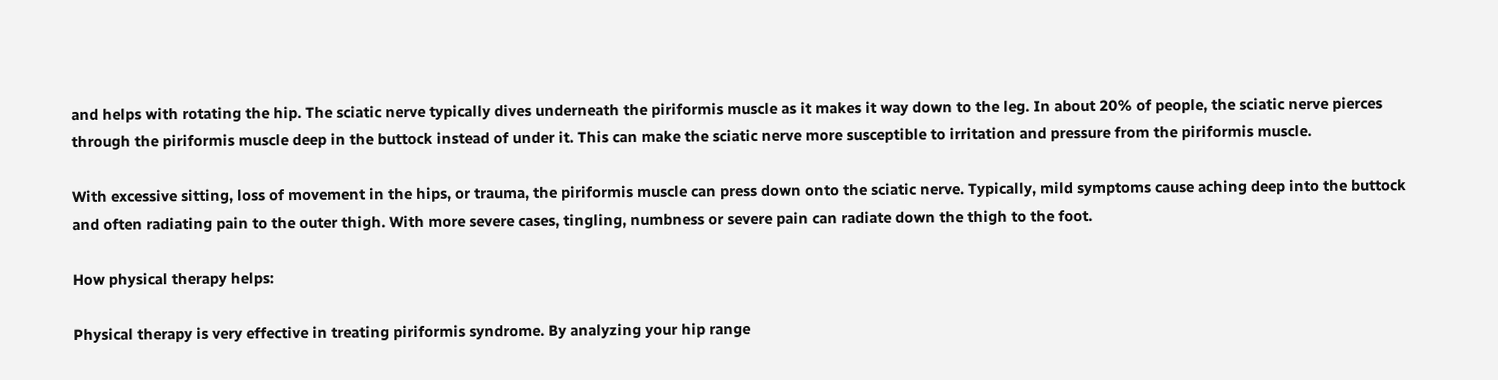and helps with rotating the hip. The sciatic nerve typically dives underneath the piriformis muscle as it makes it way down to the leg. In about 20% of people, the sciatic nerve pierces through the piriformis muscle deep in the buttock instead of under it. This can make the sciatic nerve more susceptible to irritation and pressure from the piriformis muscle.

With excessive sitting, loss of movement in the hips, or trauma, the piriformis muscle can press down onto the sciatic nerve. Typically, mild symptoms cause aching deep into the buttock and often radiating pain to the outer thigh. With more severe cases, tingling, numbness or severe pain can radiate down the thigh to the foot.

How physical therapy helps:

Physical therapy is very effective in treating piriformis syndrome. By analyzing your hip range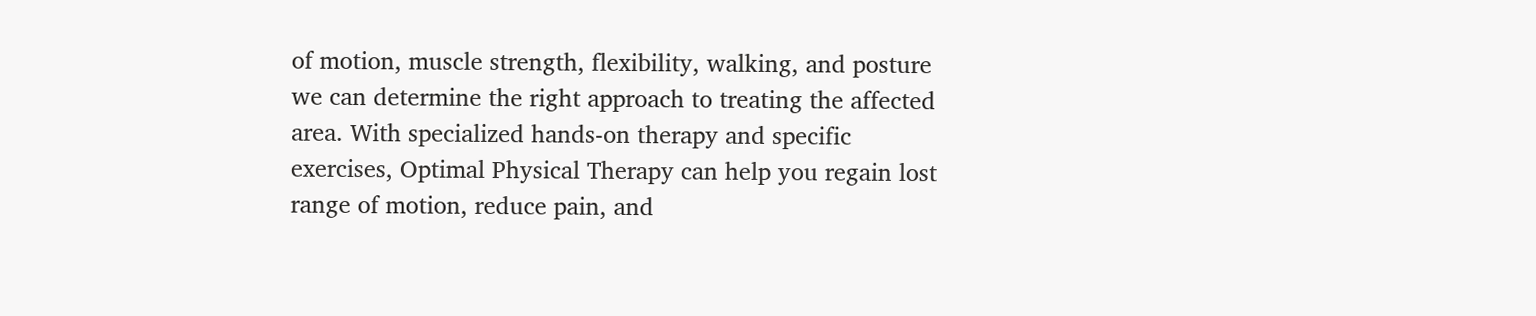of motion, muscle strength, flexibility, walking, and posture we can determine the right approach to treating the affected area. With specialized hands-on therapy and specific exercises, Optimal Physical Therapy can help you regain lost range of motion, reduce pain, and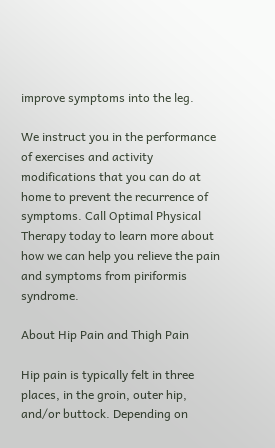improve symptoms into the leg.

We instruct you in the performance of exercises and activity modifications that you can do at home to prevent the recurrence of symptoms. Call Optimal Physical Therapy today to learn more about how we can help you relieve the pain and symptoms from piriformis syndrome.

About Hip Pain and Thigh Pain

Hip pain is typically felt in three places, in the groin, outer hip, and/or buttock. Depending on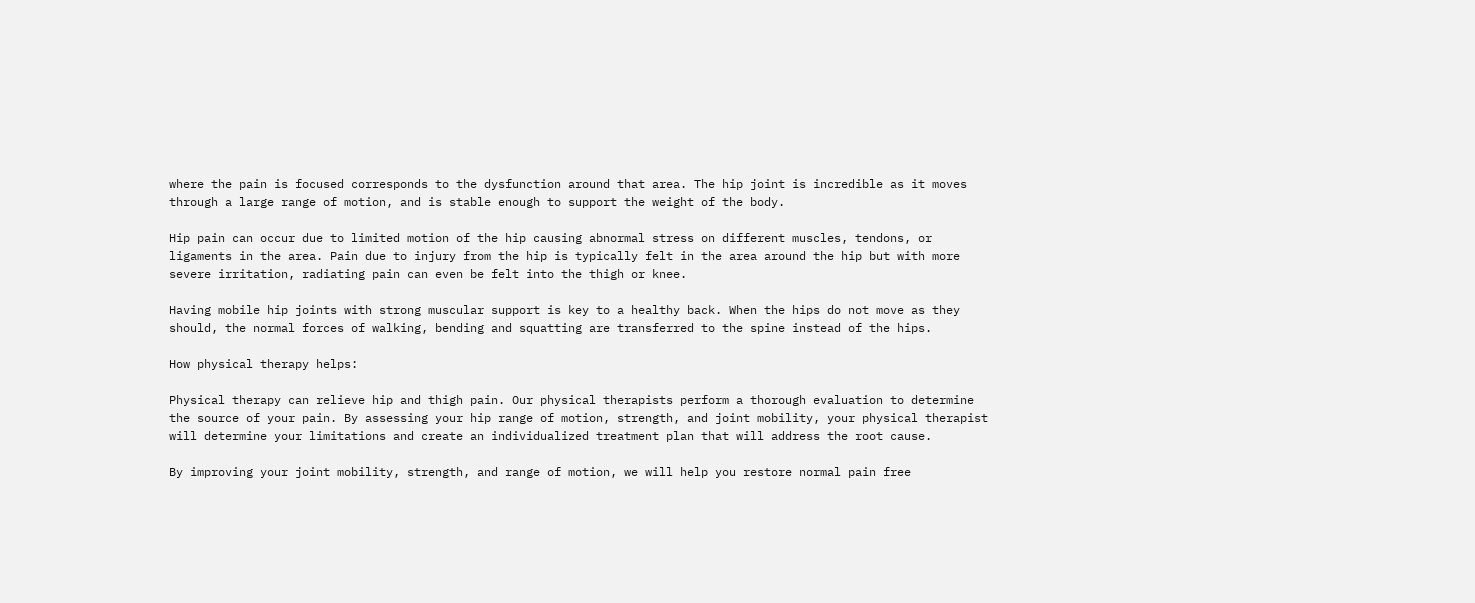where the pain is focused corresponds to the dysfunction around that area. The hip joint is incredible as it moves through a large range of motion, and is stable enough to support the weight of the body.

Hip pain can occur due to limited motion of the hip causing abnormal stress on different muscles, tendons, or ligaments in the area. Pain due to injury from the hip is typically felt in the area around the hip but with more severe irritation, radiating pain can even be felt into the thigh or knee.

Having mobile hip joints with strong muscular support is key to a healthy back. When the hips do not move as they should, the normal forces of walking, bending and squatting are transferred to the spine instead of the hips.

How physical therapy helps:

Physical therapy can relieve hip and thigh pain. Our physical therapists perform a thorough evaluation to determine the source of your pain. By assessing your hip range of motion, strength, and joint mobility, your physical therapist will determine your limitations and create an individualized treatment plan that will address the root cause.

By improving your joint mobility, strength, and range of motion, we will help you restore normal pain free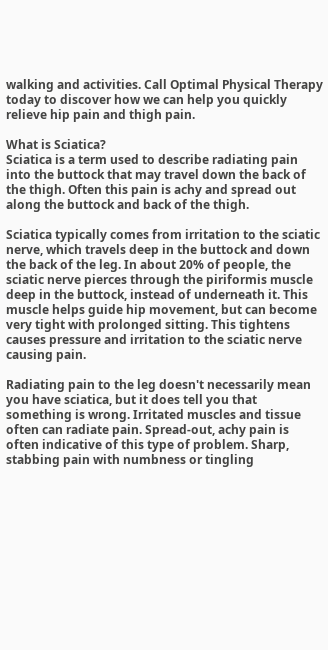walking and activities. Call Optimal Physical Therapy today to discover how we can help you quickly relieve hip pain and thigh pain.

What is Sciatica?
Sciatica is a term used to describe radiating pain into the buttock that may travel down the back of the thigh. Often this pain is achy and spread out along the buttock and back of the thigh.

Sciatica typically comes from irritation to the sciatic nerve, which travels deep in the buttock and down the back of the leg. In about 20% of people, the sciatic nerve pierces through the piriformis muscle deep in the buttock, instead of underneath it. This muscle helps guide hip movement, but can become very tight with prolonged sitting. This tightens causes pressure and irritation to the sciatic nerve causing pain.

Radiating pain to the leg doesn't necessarily mean you have sciatica, but it does tell you that something is wrong. Irritated muscles and tissue often can radiate pain. Spread-out, achy pain is often indicative of this type of problem. Sharp, stabbing pain with numbness or tingling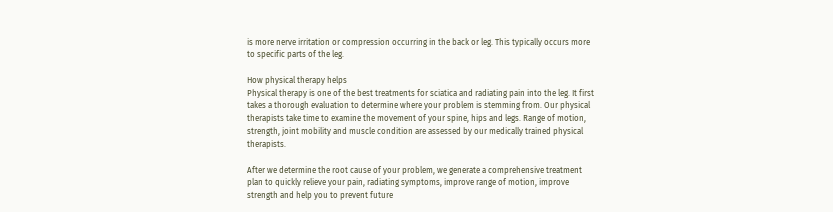is more nerve irritation or compression occurring in the back or leg. This typically occurs more to specific parts of the leg.

How physical therapy helps
Physical therapy is one of the best treatments for sciatica and radiating pain into the leg. It first takes a thorough evaluation to determine where your problem is stemming from. Our physical therapists take time to examine the movement of your spine, hips and legs. Range of motion, strength, joint mobility and muscle condition are assessed by our medically trained physical therapists.

After we determine the root cause of your problem, we generate a comprehensive treatment plan to quickly relieve your pain, radiating symptoms, improve range of motion, improve strength and help you to prevent future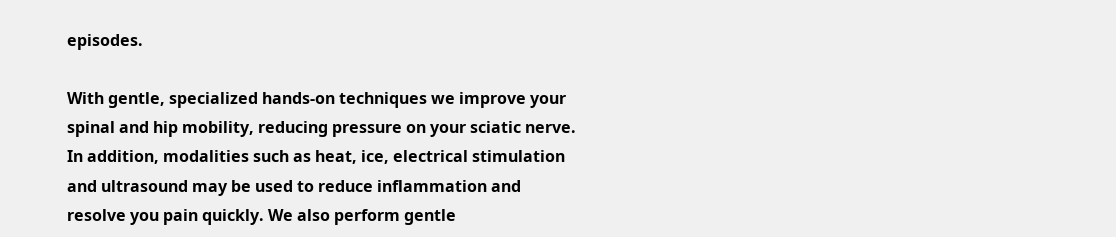episodes.

With gentle, specialized hands-on techniques we improve your spinal and hip mobility, reducing pressure on your sciatic nerve. In addition, modalities such as heat, ice, electrical stimulation and ultrasound may be used to reduce inflammation and resolve you pain quickly. We also perform gentle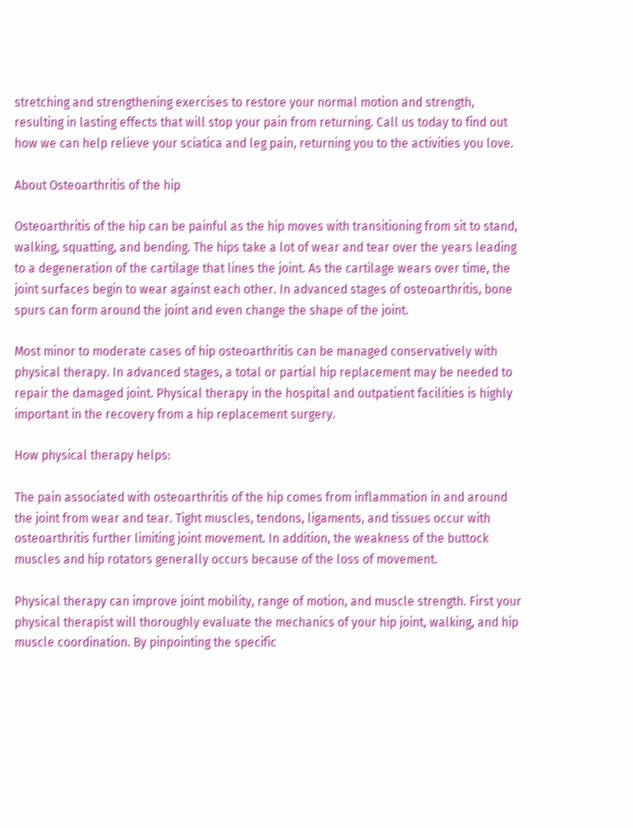stretching and strengthening exercises to restore your normal motion and strength, resulting in lasting effects that will stop your pain from returning. Call us today to find out how we can help relieve your sciatica and leg pain, returning you to the activities you love.

About Osteoarthritis of the hip

Osteoarthritis of the hip can be painful as the hip moves with transitioning from sit to stand, walking, squatting, and bending. The hips take a lot of wear and tear over the years leading to a degeneration of the cartilage that lines the joint. As the cartilage wears over time, the joint surfaces begin to wear against each other. In advanced stages of osteoarthritis, bone spurs can form around the joint and even change the shape of the joint.

Most minor to moderate cases of hip osteoarthritis can be managed conservatively with physical therapy. In advanced stages, a total or partial hip replacement may be needed to repair the damaged joint. Physical therapy in the hospital and outpatient facilities is highly important in the recovery from a hip replacement surgery.

How physical therapy helps:

The pain associated with osteoarthritis of the hip comes from inflammation in and around the joint from wear and tear. Tight muscles, tendons, ligaments, and tissues occur with osteoarthritis further limiting joint movement. In addition, the weakness of the buttock muscles and hip rotators generally occurs because of the loss of movement.

Physical therapy can improve joint mobility, range of motion, and muscle strength. First your physical therapist will thoroughly evaluate the mechanics of your hip joint, walking, and hip muscle coordination. By pinpointing the specific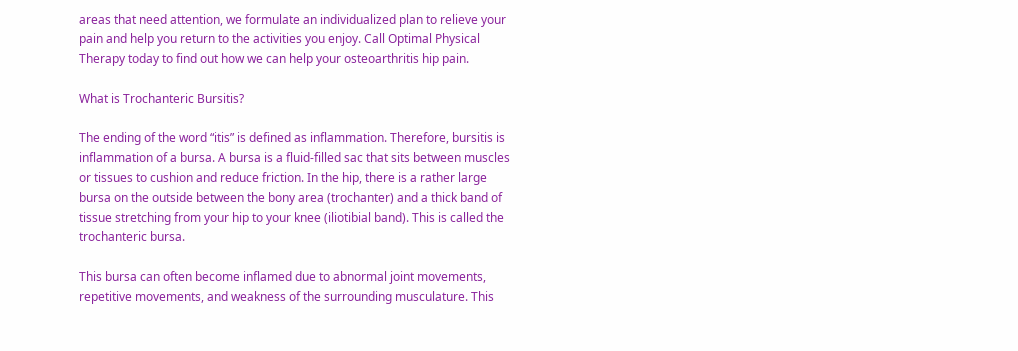areas that need attention, we formulate an individualized plan to relieve your pain and help you return to the activities you enjoy. Call Optimal Physical Therapy today to find out how we can help your osteoarthritis hip pain.

What is Trochanteric Bursitis?

The ending of the word “itis” is defined as inflammation. Therefore, bursitis is inflammation of a bursa. A bursa is a fluid-filled sac that sits between muscles or tissues to cushion and reduce friction. In the hip, there is a rather large bursa on the outside between the bony area (trochanter) and a thick band of tissue stretching from your hip to your knee (iliotibial band). This is called the trochanteric bursa.

This bursa can often become inflamed due to abnormal joint movements, repetitive movements, and weakness of the surrounding musculature. This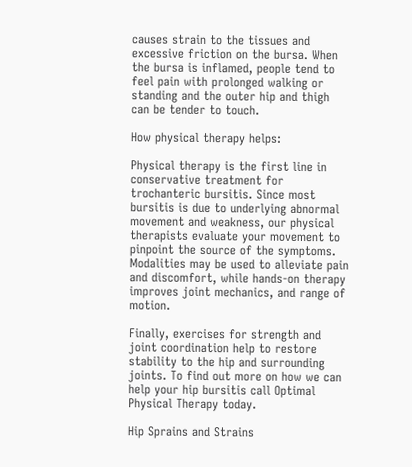causes strain to the tissues and excessive friction on the bursa. When the bursa is inflamed, people tend to feel pain with prolonged walking or standing and the outer hip and thigh can be tender to touch.

How physical therapy helps:

Physical therapy is the first line in conservative treatment for trochanteric bursitis. Since most bursitis is due to underlying abnormal movement and weakness, our physical therapists evaluate your movement to pinpoint the source of the symptoms. Modalities may be used to alleviate pain and discomfort, while hands-on therapy improves joint mechanics, and range of motion.

Finally, exercises for strength and joint coordination help to restore stability to the hip and surrounding joints. To find out more on how we can help your hip bursitis call Optimal Physical Therapy today.

Hip Sprains and Strains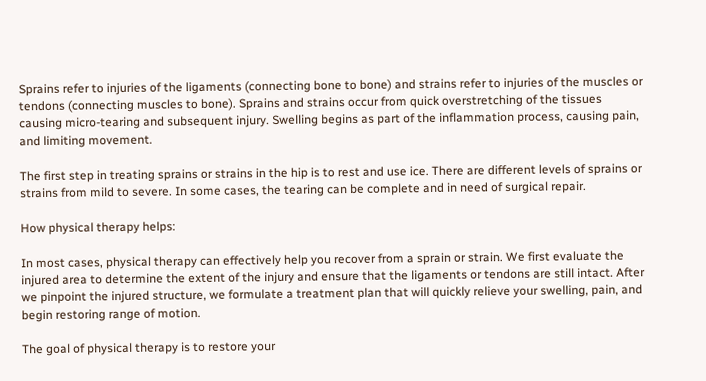Sprains refer to injuries of the ligaments (connecting bone to bone) and strains refer to injuries of the muscles or tendons (connecting muscles to bone). Sprains and strains occur from quick overstretching of the tissues causing micro-tearing and subsequent injury. Swelling begins as part of the inflammation process, causing pain, and limiting movement.

The first step in treating sprains or strains in the hip is to rest and use ice. There are different levels of sprains or strains from mild to severe. In some cases, the tearing can be complete and in need of surgical repair.

How physical therapy helps:

In most cases, physical therapy can effectively help you recover from a sprain or strain. We first evaluate the injured area to determine the extent of the injury and ensure that the ligaments or tendons are still intact. After we pinpoint the injured structure, we formulate a treatment plan that will quickly relieve your swelling, pain, and begin restoring range of motion.

The goal of physical therapy is to restore your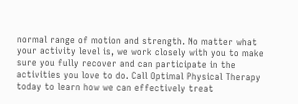normal range of motion and strength. No matter what your activity level is, we work closely with you to make sure you fully recover and can participate in the activities you love to do. Call Optimal Physical Therapy today to learn how we can effectively treat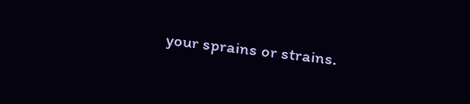your sprains or strains.